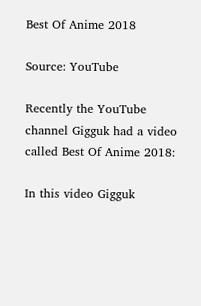Best Of Anime 2018

Source: YouTube

Recently the YouTube channel Gigguk had a video called Best Of Anime 2018:

In this video Gigguk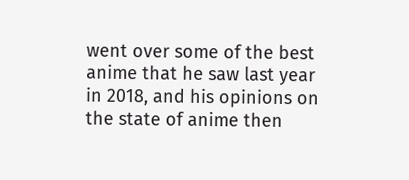went over some of the best anime that he saw last year in 2018, and his opinions on the state of anime then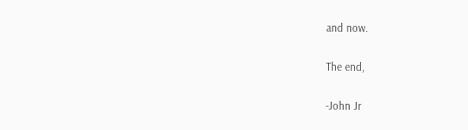and now.

The end,

-John Jr